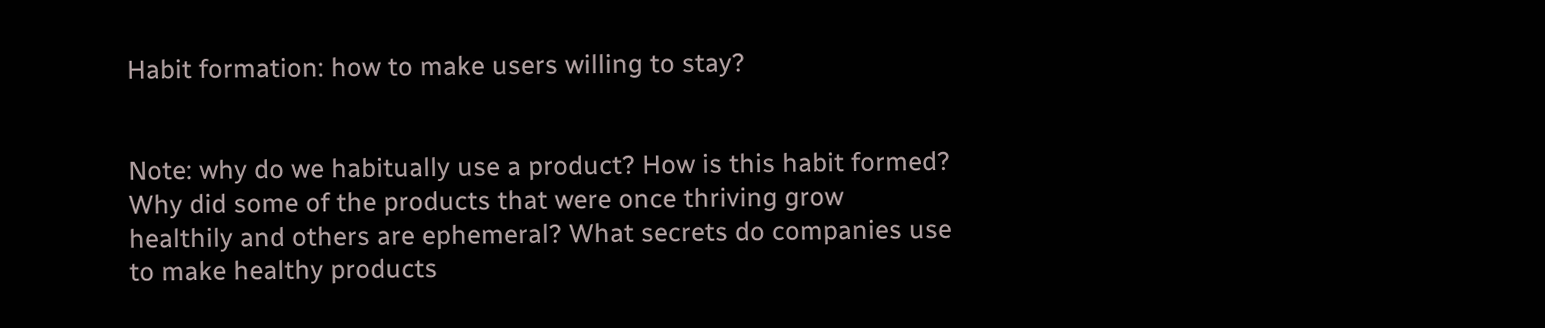Habit formation: how to make users willing to stay?


Note: why do we habitually use a product? How is this habit formed? Why did some of the products that were once thriving grow healthily and others are ephemeral? What secrets do companies use to make healthy products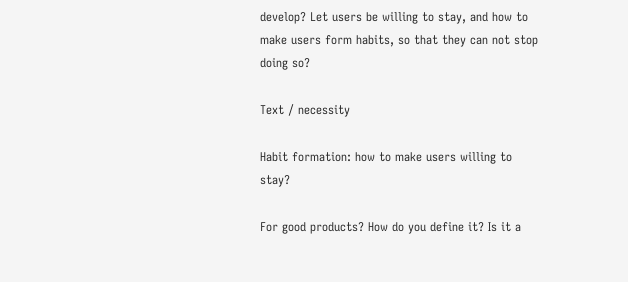develop? Let users be willing to stay, and how to make users form habits, so that they can not stop doing so?

Text / necessity

Habit formation: how to make users willing to stay?

For good products? How do you define it? Is it a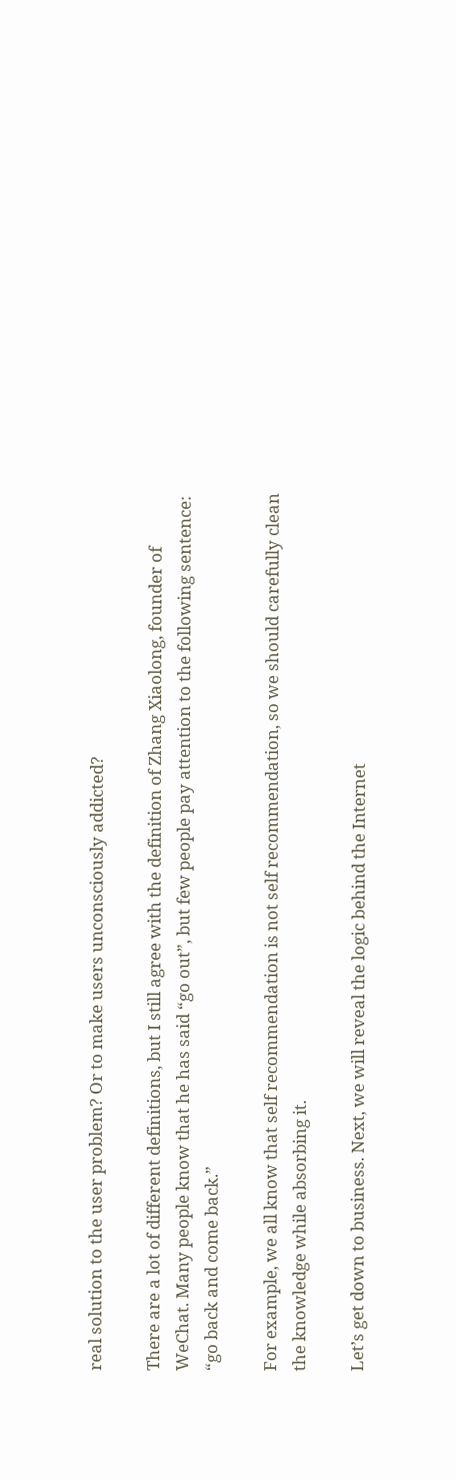real solution to the user problem? Or to make users unconsciously addicted?

There are a lot of different definitions, but I still agree with the definition of Zhang Xiaolong, founder of WeChat. Many people know that he has said “go out”, but few people pay attention to the following sentence: “go back and come back.”

For example, we all know that self recommendation is not self recommendation, so we should carefully clean the knowledge while absorbing it.

Let’s get down to business. Next, we will reveal the logic behind the Internet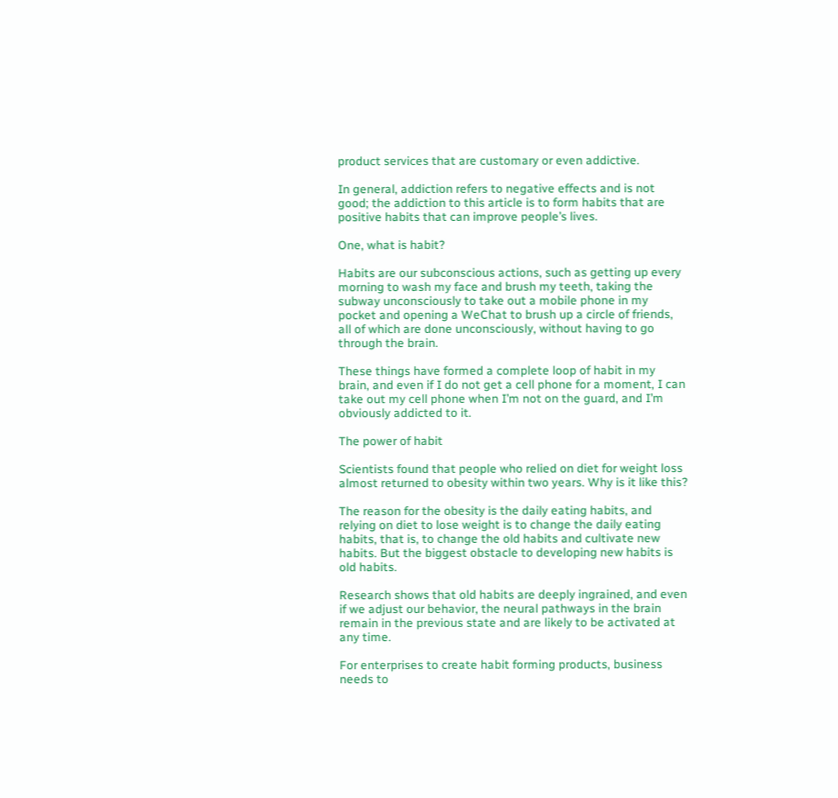product services that are customary or even addictive.

In general, addiction refers to negative effects and is not good; the addiction to this article is to form habits that are positive habits that can improve people’s lives.

One, what is habit?

Habits are our subconscious actions, such as getting up every morning to wash my face and brush my teeth, taking the subway unconsciously to take out a mobile phone in my pocket and opening a WeChat to brush up a circle of friends, all of which are done unconsciously, without having to go through the brain.

These things have formed a complete loop of habit in my brain, and even if I do not get a cell phone for a moment, I can take out my cell phone when I’m not on the guard, and I’m obviously addicted to it.

The power of habit

Scientists found that people who relied on diet for weight loss almost returned to obesity within two years. Why is it like this?

The reason for the obesity is the daily eating habits, and relying on diet to lose weight is to change the daily eating habits, that is, to change the old habits and cultivate new habits. But the biggest obstacle to developing new habits is old habits.

Research shows that old habits are deeply ingrained, and even if we adjust our behavior, the neural pathways in the brain remain in the previous state and are likely to be activated at any time.

For enterprises to create habit forming products, business needs to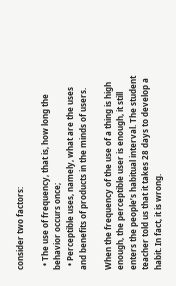consider two factors:

  • The use of frequency, that is, how long the behavior occurs once;
  • Perceptible uses, namely, what are the uses and benefits of products in the minds of users.

When the frequency of the use of a thing is high enough, the perceptible user is enough, it still enters the people’s habitual interval. The student teacher told us that it takes 28 days to develop a habit. In fact, it is wrong.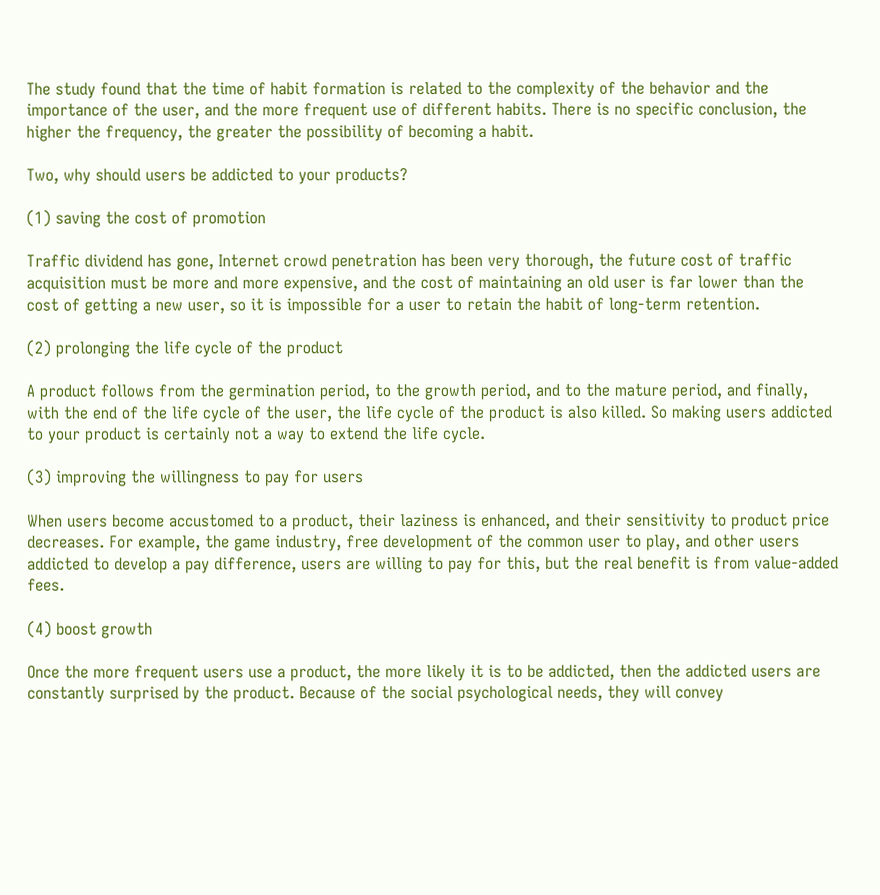The study found that the time of habit formation is related to the complexity of the behavior and the importance of the user, and the more frequent use of different habits. There is no specific conclusion, the higher the frequency, the greater the possibility of becoming a habit.

Two, why should users be addicted to your products?

(1) saving the cost of promotion

Traffic dividend has gone, Internet crowd penetration has been very thorough, the future cost of traffic acquisition must be more and more expensive, and the cost of maintaining an old user is far lower than the cost of getting a new user, so it is impossible for a user to retain the habit of long-term retention.

(2) prolonging the life cycle of the product

A product follows from the germination period, to the growth period, and to the mature period, and finally, with the end of the life cycle of the user, the life cycle of the product is also killed. So making users addicted to your product is certainly not a way to extend the life cycle.

(3) improving the willingness to pay for users

When users become accustomed to a product, their laziness is enhanced, and their sensitivity to product price decreases. For example, the game industry, free development of the common user to play, and other users addicted to develop a pay difference, users are willing to pay for this, but the real benefit is from value-added fees.

(4) boost growth

Once the more frequent users use a product, the more likely it is to be addicted, then the addicted users are constantly surprised by the product. Because of the social psychological needs, they will convey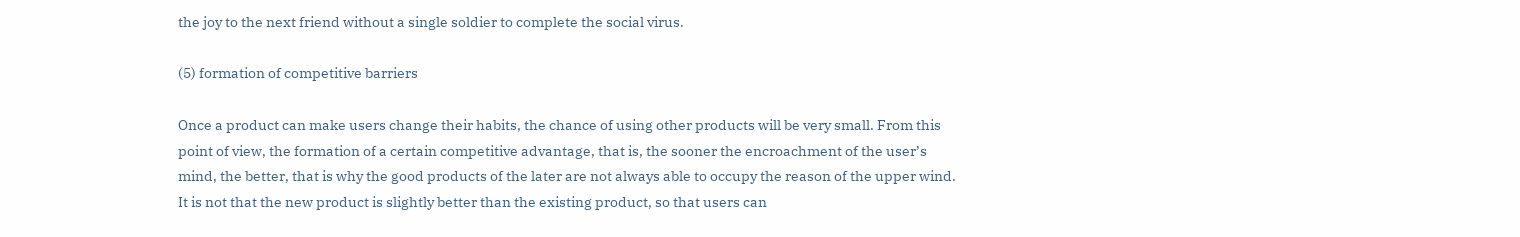the joy to the next friend without a single soldier to complete the social virus.

(5) formation of competitive barriers

Once a product can make users change their habits, the chance of using other products will be very small. From this point of view, the formation of a certain competitive advantage, that is, the sooner the encroachment of the user’s mind, the better, that is why the good products of the later are not always able to occupy the reason of the upper wind. It is not that the new product is slightly better than the existing product, so that users can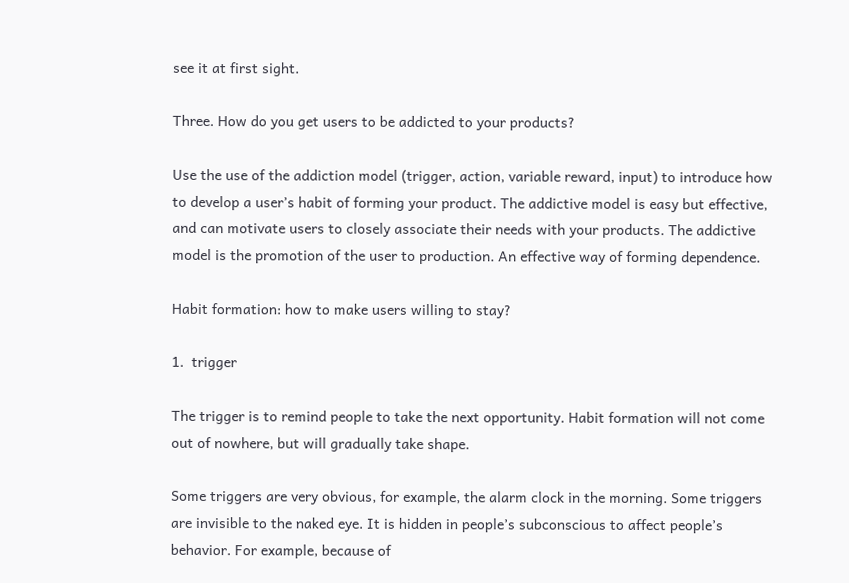see it at first sight.

Three. How do you get users to be addicted to your products?

Use the use of the addiction model (trigger, action, variable reward, input) to introduce how to develop a user’s habit of forming your product. The addictive model is easy but effective, and can motivate users to closely associate their needs with your products. The addictive model is the promotion of the user to production. An effective way of forming dependence.

Habit formation: how to make users willing to stay?

1.  trigger

The trigger is to remind people to take the next opportunity. Habit formation will not come out of nowhere, but will gradually take shape.

Some triggers are very obvious, for example, the alarm clock in the morning. Some triggers are invisible to the naked eye. It is hidden in people’s subconscious to affect people’s behavior. For example, because of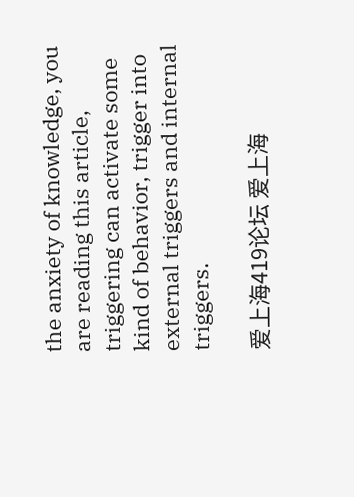the anxiety of knowledge, you are reading this article, triggering can activate some kind of behavior, trigger into external triggers and internal triggers.

爱上海419论坛 爱上海